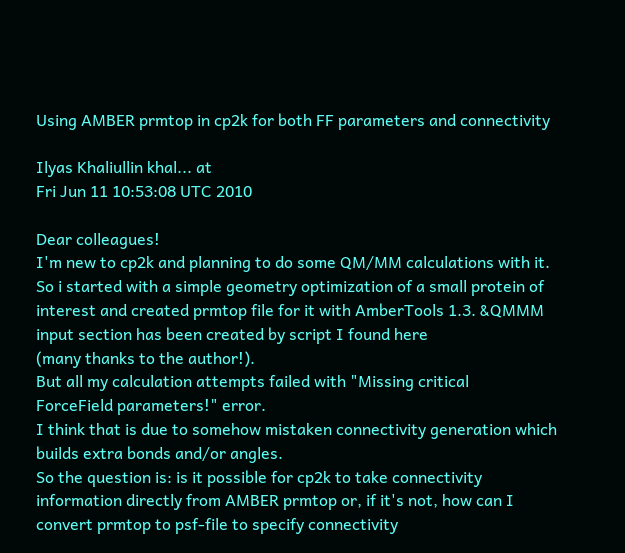Using AMBER prmtop in cp2k for both FF parameters and connectivity

Ilyas Khaliullin khal... at
Fri Jun 11 10:53:08 UTC 2010

Dear colleagues!
I'm new to cp2k and planning to do some QM/MM calculations with it.
So i started with a simple geometry optimization of a small protein of
interest and created prmtop file for it with AmberTools 1.3. &QMMM
input section has been created by script I found here
(many thanks to the author!).
But all my calculation attempts failed with "Missing critical
ForceField parameters!" error.
I think that is due to somehow mistaken connectivity generation which
builds extra bonds and/or angles.
So the question is: is it possible for cp2k to take connectivity
information directly from AMBER prmtop or, if it's not, how can I
convert prmtop to psf-file to specify connectivity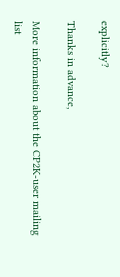explicitly?

Thanks in advance,

More information about the CP2K-user mailing list